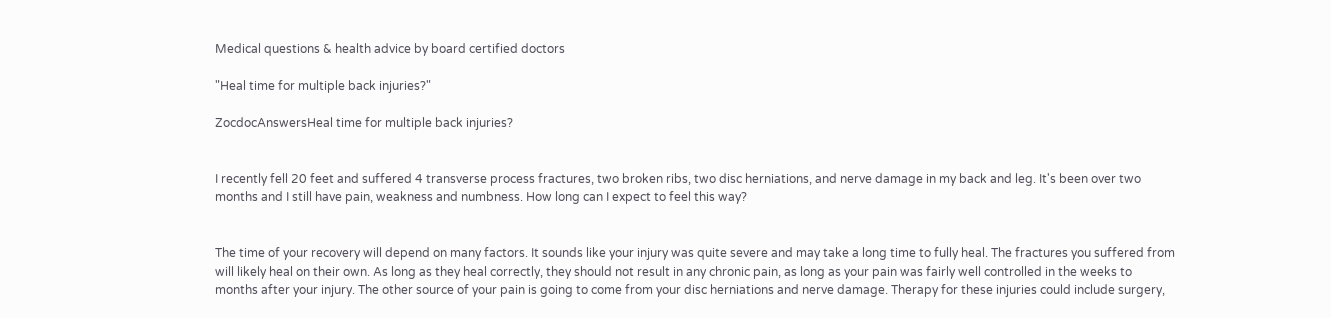Medical questions & health advice by board certified doctors

"Heal time for multiple back injuries?"

ZocdocAnswersHeal time for multiple back injuries?


I recently fell 20 feet and suffered 4 transverse process fractures, two broken ribs, two disc herniations, and nerve damage in my back and leg. It's been over two months and I still have pain, weakness and numbness. How long can I expect to feel this way?


The time of your recovery will depend on many factors. It sounds like your injury was quite severe and may take a long time to fully heal. The fractures you suffered from will likely heal on their own. As long as they heal correctly, they should not result in any chronic pain, as long as your pain was fairly well controlled in the weeks to months after your injury. The other source of your pain is going to come from your disc herniations and nerve damage. Therapy for these injuries could include surgery,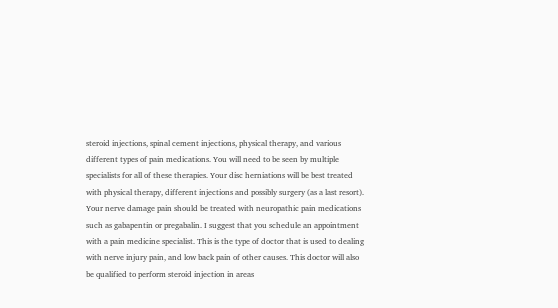steroid injections, spinal cement injections, physical therapy, and various different types of pain medications. You will need to be seen by multiple specialists for all of these therapies. Your disc herniations will be best treated with physical therapy, different injections and possibly surgery (as a last resort). Your nerve damage pain should be treated with neuropathic pain medications such as gabapentin or pregabalin. I suggest that you schedule an appointment with a pain medicine specialist. This is the type of doctor that is used to dealing with nerve injury pain, and low back pain of other causes. This doctor will also be qualified to perform steroid injection in areas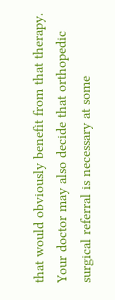that would obviously benefit from that therapy. Your doctor may also decide that orthopedic surgical referral is necessary at some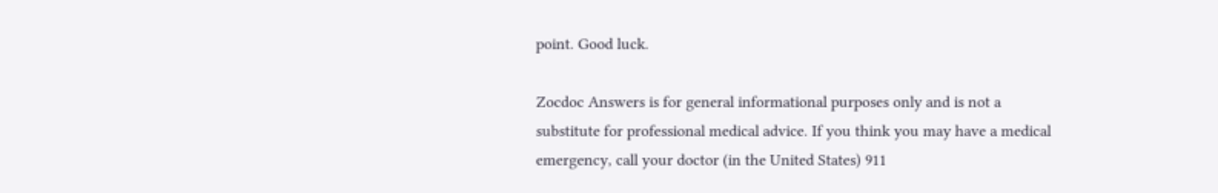point. Good luck.

Zocdoc Answers is for general informational purposes only and is not a substitute for professional medical advice. If you think you may have a medical emergency, call your doctor (in the United States) 911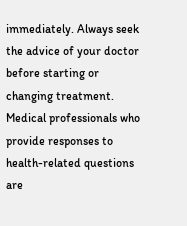immediately. Always seek the advice of your doctor before starting or changing treatment. Medical professionals who provide responses to health-related questions are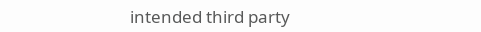intended third party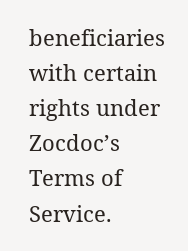beneficiaries with certain rights under Zocdoc’s Terms of Service.